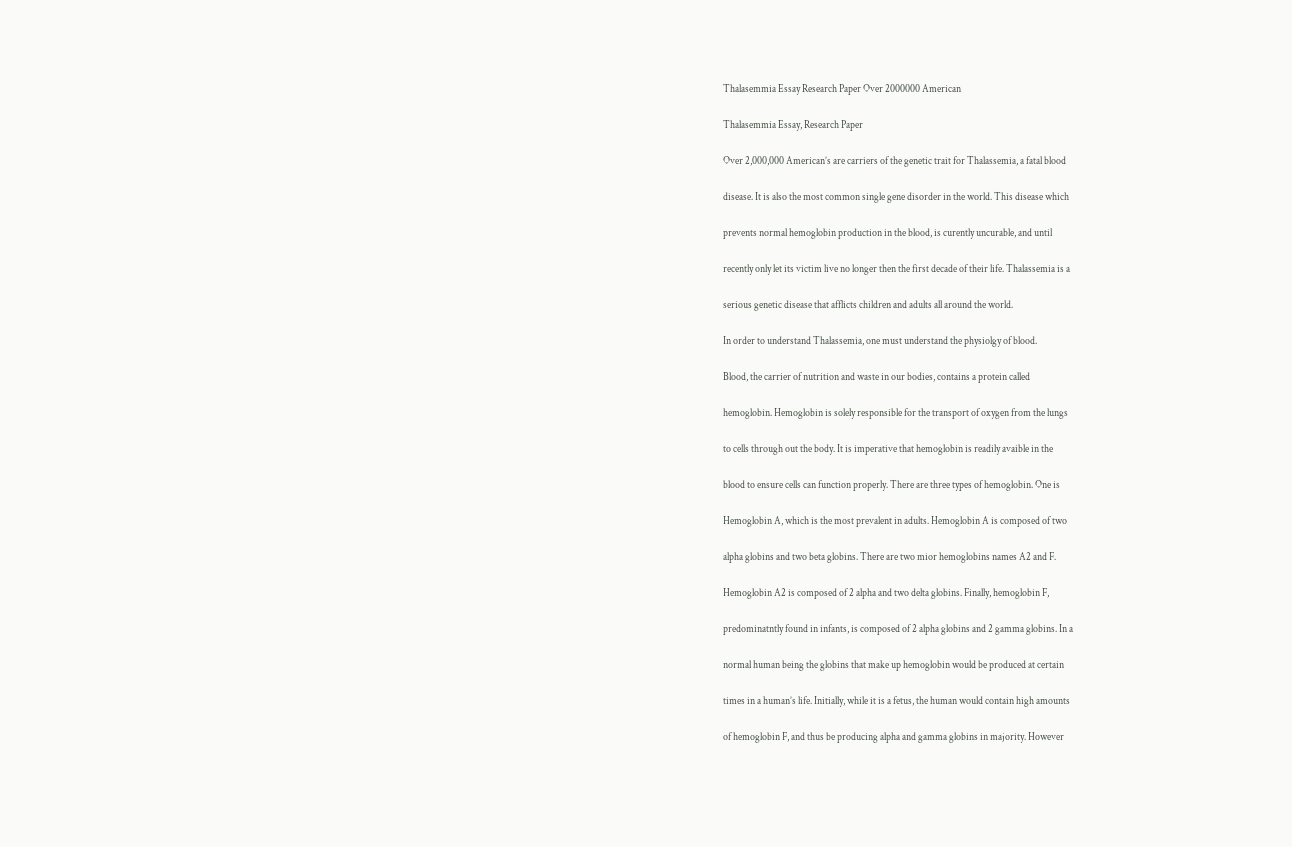Thalasemmia Essay Research Paper Over 2000000 American

Thalasemmia Essay, Research Paper

Over 2,000,000 American’s are carriers of the genetic trait for Thalassemia, a fatal blood

disease. It is also the most common single gene disorder in the world. This disease which

prevents normal hemoglobin production in the blood, is curently uncurable, and until

recently only let its victim live no longer then the first decade of their life. Thalassemia is a

serious genetic disease that afflicts children and adults all around the world.

In order to understand Thalassemia, one must understand the physiolgy of blood.

Blood, the carrier of nutrition and waste in our bodies, contains a protein called

hemoglobin. Hemoglobin is solely responsible for the transport of oxygen from the lungs

to cells through out the body. It is imperative that hemoglobin is readily avaible in the

blood to ensure cells can function properly. There are three types of hemoglobin. One is

Hemoglobin A, which is the most prevalent in adults. Hemoglobin A is composed of two

alpha globins and two beta globins. There are two mior hemoglobins names A2 and F.

Hemoglobin A2 is composed of 2 alpha and two delta globins. Finally, hemoglobin F,

predominatntly found in infants, is composed of 2 alpha globins and 2 gamma globins. In a

normal human being the globins that make up hemoglobin would be produced at certain

times in a human’s life. Initially, while it is a fetus, the human would contain high amounts

of hemoglobin F, and thus be producing alpha and gamma globins in majority. However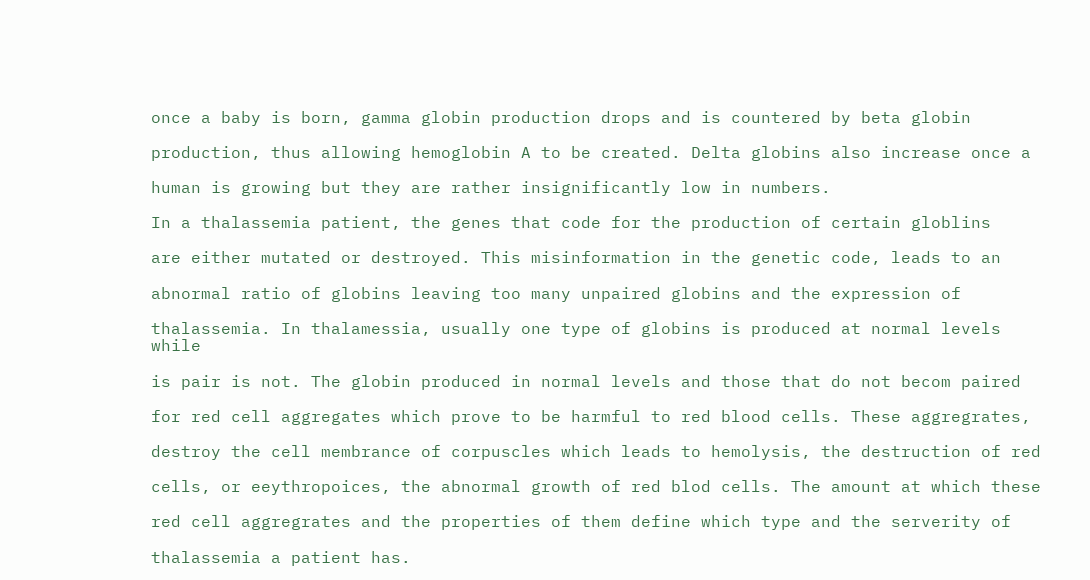once a baby is born, gamma globin production drops and is countered by beta globin

production, thus allowing hemoglobin A to be created. Delta globins also increase once a

human is growing but they are rather insignificantly low in numbers.

In a thalassemia patient, the genes that code for the production of certain globlins

are either mutated or destroyed. This misinformation in the genetic code, leads to an

abnormal ratio of globins leaving too many unpaired globins and the expression of

thalassemia. In thalamessia, usually one type of globins is produced at normal levels while

is pair is not. The globin produced in normal levels and those that do not becom paired

for red cell aggregates which prove to be harmful to red blood cells. These aggregrates,

destroy the cell membrance of corpuscles which leads to hemolysis, the destruction of red

cells, or eeythropoices, the abnormal growth of red blod cells. The amount at which these

red cell aggregrates and the properties of them define which type and the serverity of

thalassemia a patient has.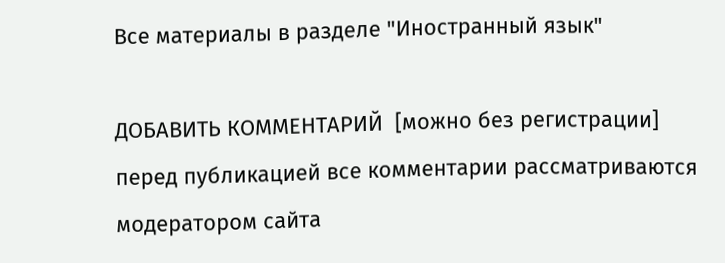Все материалы в разделе "Иностранный язык"

ДОБАВИТЬ КОММЕНТАРИЙ  [можно без регистрации]
перед публикацией все комментарии рассматриваются модератором сайта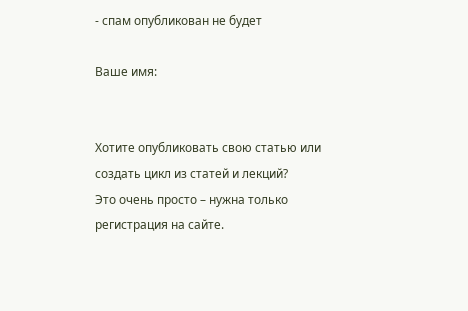- спам опубликован не будет

Ваше имя:


Хотите опубликовать свою статью или создать цикл из статей и лекций?
Это очень просто – нужна только регистрация на сайте.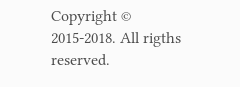Copyright © 2015-2018. All rigths reserved.